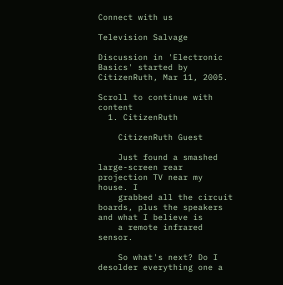Connect with us

Television Salvage

Discussion in 'Electronic Basics' started by CitizenRuth, Mar 11, 2005.

Scroll to continue with content
  1. CitizenRuth

    CitizenRuth Guest

    Just found a smashed large-screen rear projection TV near my house. I
    grabbed all the circuit boards, plus the speakers and what I believe is
    a remote infrared sensor.

    So what's next? Do I desolder everything one a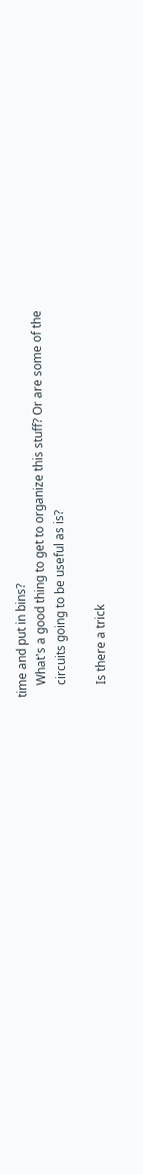time and put in bins?
    What's a good thing to get to organize this stuff? Or are some of the
    circuits going to be useful as is?

    Is there a trick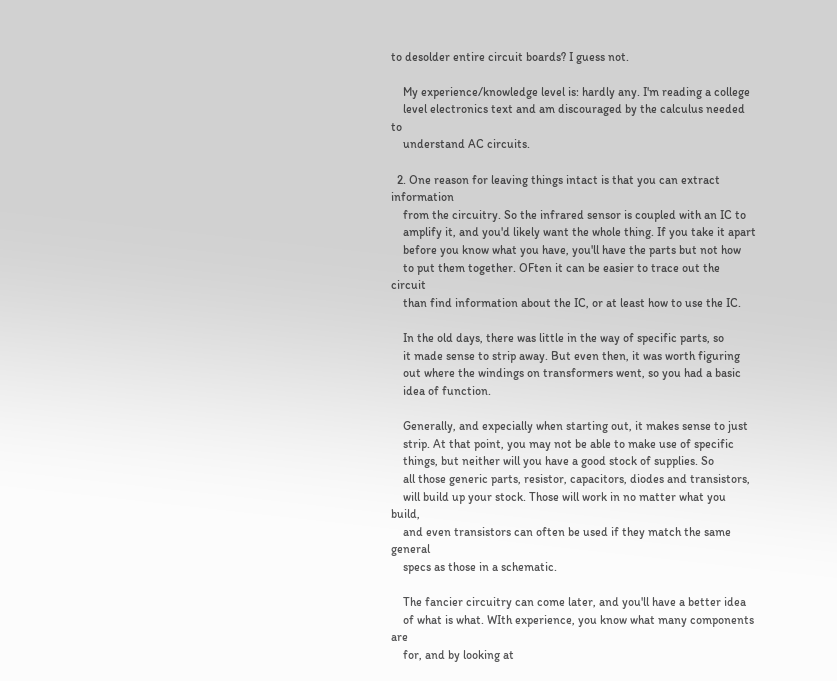to desolder entire circuit boards? I guess not.

    My experience/knowledge level is: hardly any. I'm reading a college
    level electronics text and am discouraged by the calculus needed to
    understand AC circuits.

  2. One reason for leaving things intact is that you can extract information
    from the circuitry. So the infrared sensor is coupled with an IC to
    amplify it, and you'd likely want the whole thing. If you take it apart
    before you know what you have, you'll have the parts but not how
    to put them together. OFten it can be easier to trace out the circuit
    than find information about the IC, or at least how to use the IC.

    In the old days, there was little in the way of specific parts, so
    it made sense to strip away. But even then, it was worth figuring
    out where the windings on transformers went, so you had a basic
    idea of function.

    Generally, and expecially when starting out, it makes sense to just
    strip. At that point, you may not be able to make use of specific
    things, but neither will you have a good stock of supplies. So
    all those generic parts, resistor, capacitors, diodes and transistors,
    will build up your stock. Those will work in no matter what you build,
    and even transistors can often be used if they match the same general
    specs as those in a schematic.

    The fancier circuitry can come later, and you'll have a better idea
    of what is what. WIth experience, you know what many components are
    for, and by looking at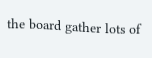the board gather lots of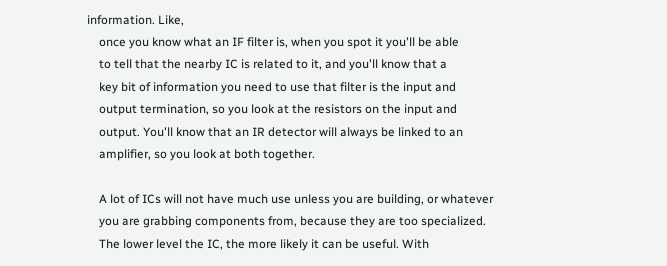information. Like,
    once you know what an IF filter is, when you spot it you'll be able
    to tell that the nearby IC is related to it, and you'll know that a
    key bit of information you need to use that filter is the input and
    output termination, so you look at the resistors on the input and
    output. You'll know that an IR detector will always be linked to an
    amplifier, so you look at both together.

    A lot of ICs will not have much use unless you are building, or whatever
    you are grabbing components from, because they are too specialized.
    The lower level the IC, the more likely it can be useful. With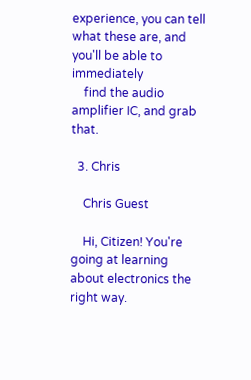experience, you can tell what these are, and you'll be able to immediately
    find the audio amplifier IC, and grab that.

  3. Chris

    Chris Guest

    Hi, Citizen! You're going at learning about electronics the right way.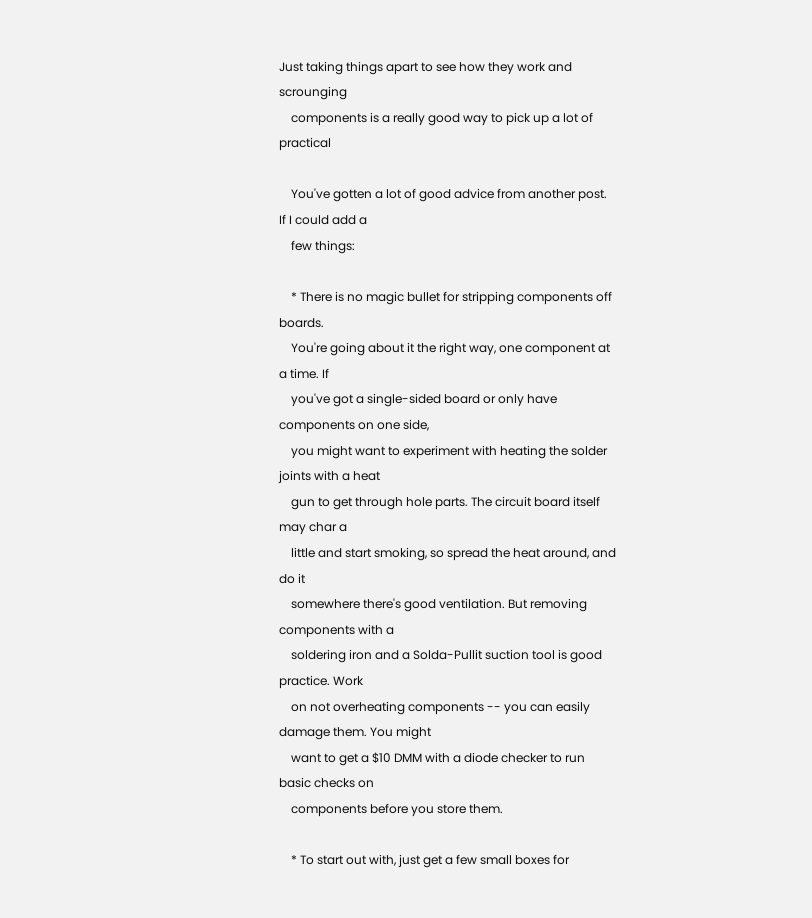Just taking things apart to see how they work and scrounging
    components is a really good way to pick up a lot of practical

    You've gotten a lot of good advice from another post. If I could add a
    few things:

    * There is no magic bullet for stripping components off boards.
    You're going about it the right way, one component at a time. If
    you've got a single-sided board or only have components on one side,
    you might want to experiment with heating the solder joints with a heat
    gun to get through hole parts. The circuit board itself may char a
    little and start smoking, so spread the heat around, and do it
    somewhere there's good ventilation. But removing components with a
    soldering iron and a Solda-Pullit suction tool is good practice. Work
    on not overheating components -- you can easily damage them. You might
    want to get a $10 DMM with a diode checker to run basic checks on
    components before you store them.

    * To start out with, just get a few small boxes for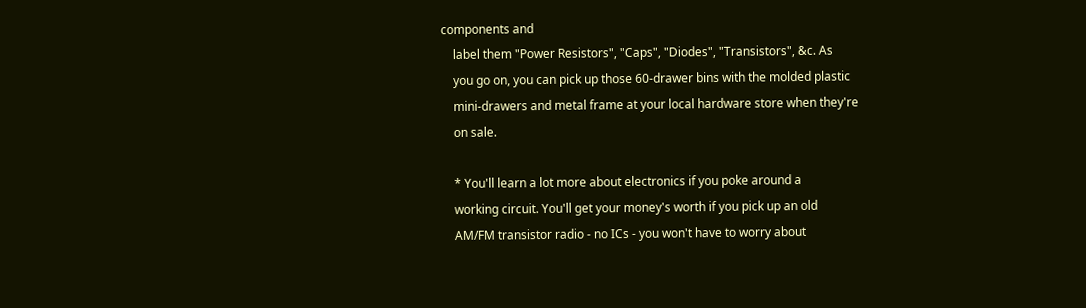components and
    label them "Power Resistors", "Caps", "Diodes", "Transistors", &c. As
    you go on, you can pick up those 60-drawer bins with the molded plastic
    mini-drawers and metal frame at your local hardware store when they're
    on sale.

    * You'll learn a lot more about electronics if you poke around a
    working circuit. You'll get your money's worth if you pick up an old
    AM/FM transistor radio - no ICs - you won't have to worry about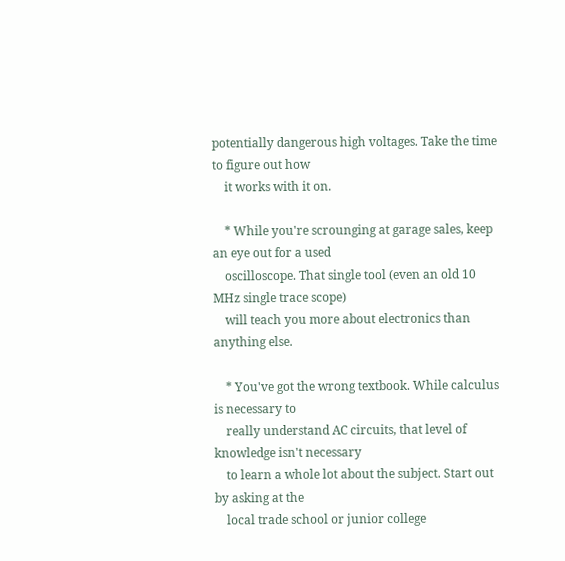potentially dangerous high voltages. Take the time to figure out how
    it works with it on.

    * While you're scrounging at garage sales, keep an eye out for a used
    oscilloscope. That single tool (even an old 10 MHz single trace scope)
    will teach you more about electronics than anything else.

    * You've got the wrong textbook. While calculus is necessary to
    really understand AC circuits, that level of knowledge isn't necessary
    to learn a whole lot about the subject. Start out by asking at the
    local trade school or junior college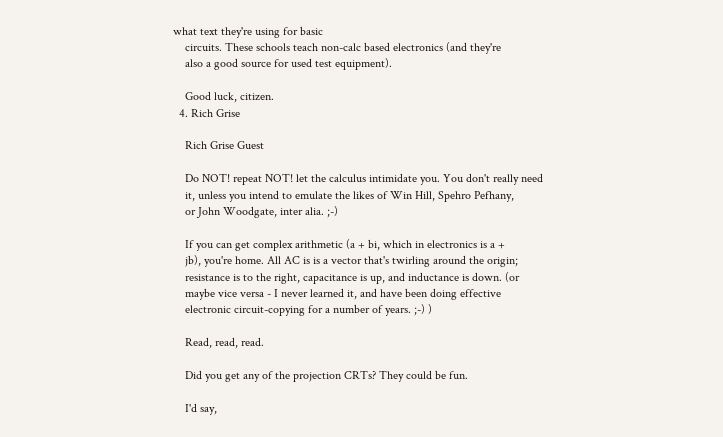what text they're using for basic
    circuits. These schools teach non-calc based electronics (and they're
    also a good source for used test equipment).

    Good luck, citizen.
  4. Rich Grise

    Rich Grise Guest

    Do NOT! repeat NOT! let the calculus intimidate you. You don't really need
    it, unless you intend to emulate the likes of Win Hill, Spehro Pefhany,
    or John Woodgate, inter alia. ;-)

    If you can get complex arithmetic (a + bi, which in electronics is a +
    jb), you're home. All AC is is a vector that's twirling around the origin;
    resistance is to the right, capacitance is up, and inductance is down. (or
    maybe vice versa - I never learned it, and have been doing effective
    electronic circuit-copying for a number of years. ;-) )

    Read, read, read.

    Did you get any of the projection CRTs? They could be fun.

    I'd say,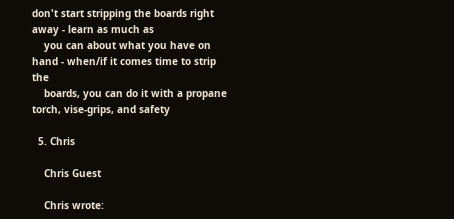don't start stripping the boards right away - learn as much as
    you can about what you have on hand - when/if it comes time to strip the
    boards, you can do it with a propane torch, vise-grips, and safety

  5. Chris

    Chris Guest

    Chris wrote: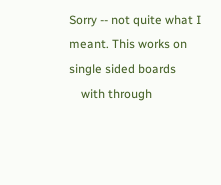Sorry -- not quite what I meant. This works on single sided boards
    with through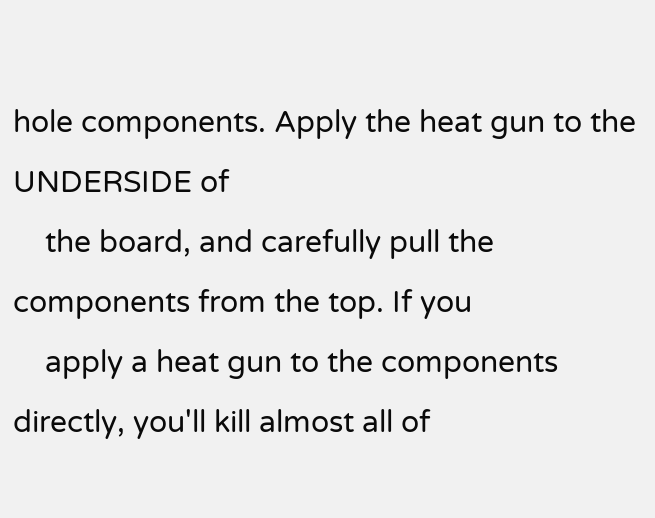hole components. Apply the heat gun to the UNDERSIDE of
    the board, and carefully pull the components from the top. If you
    apply a heat gun to the components directly, you'll kill almost all of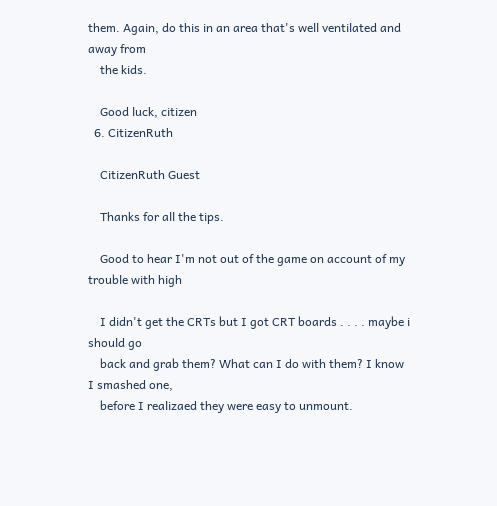them. Again, do this in an area that's well ventilated and away from
    the kids.

    Good luck, citizen
  6. CitizenRuth

    CitizenRuth Guest

    Thanks for all the tips.

    Good to hear I'm not out of the game on account of my trouble with high

    I didn't get the CRTs but I got CRT boards . . . . maybe i should go
    back and grab them? What can I do with them? I know I smashed one,
    before I realizaed they were easy to unmount.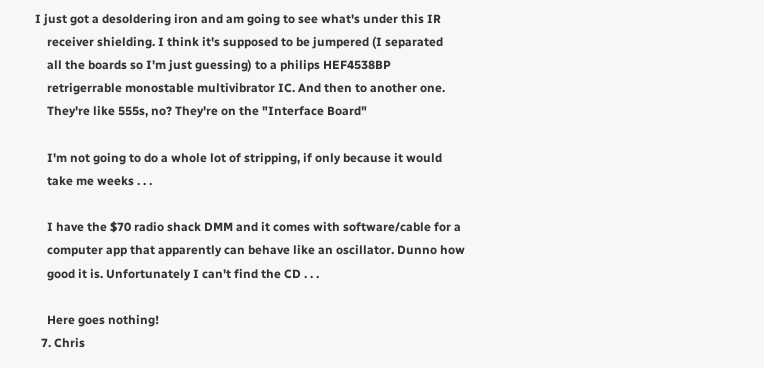I just got a desoldering iron and am going to see what's under this IR
    receiver shielding. I think it's supposed to be jumpered (I separated
    all the boards so I'm just guessing) to a philips HEF4538BP
    retrigerrable monostable multivibrator IC. And then to another one.
    They're like 555s, no? They're on the "Interface Board"

    I'm not going to do a whole lot of stripping, if only because it would
    take me weeks . . .

    I have the $70 radio shack DMM and it comes with software/cable for a
    computer app that apparently can behave like an oscillator. Dunno how
    good it is. Unfortunately I can't find the CD . . .

    Here goes nothing!
  7. Chris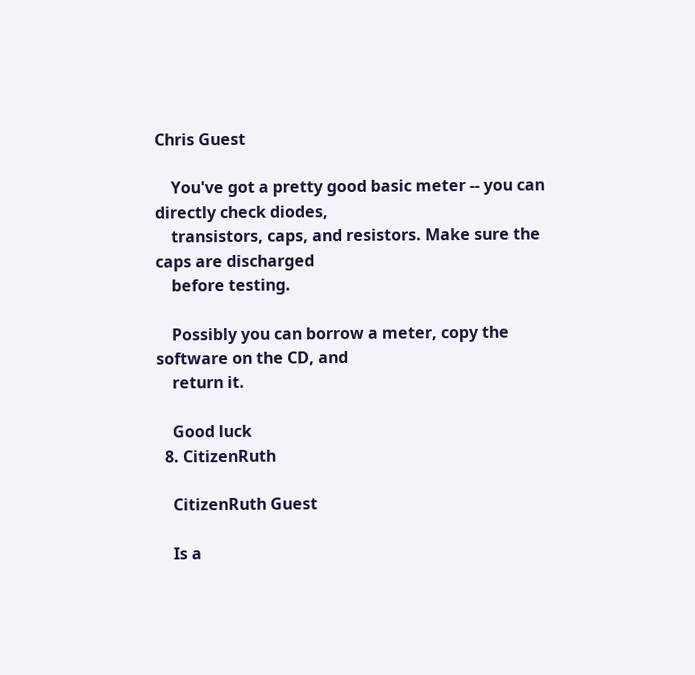Chris Guest

    You've got a pretty good basic meter -- you can directly check diodes,
    transistors, caps, and resistors. Make sure the caps are discharged
    before testing.

    Possibly you can borrow a meter, copy the software on the CD, and
    return it.

    Good luck
  8. CitizenRuth

    CitizenRuth Guest

    Is a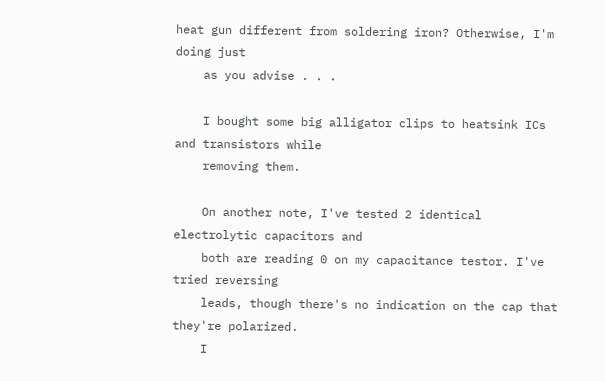heat gun different from soldering iron? Otherwise, I'm doing just
    as you advise . . .

    I bought some big alligator clips to heatsink ICs and transistors while
    removing them.

    On another note, I've tested 2 identical electrolytic capacitors and
    both are reading 0 on my capacitance testor. I've tried reversing
    leads, though there's no indication on the cap that they're polarized.
    I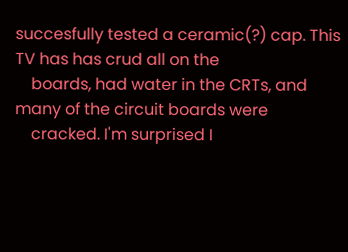succesfully tested a ceramic(?) cap. This TV has has crud all on the
    boards, had water in the CRTs, and many of the circuit boards were
    cracked. I'm surprised I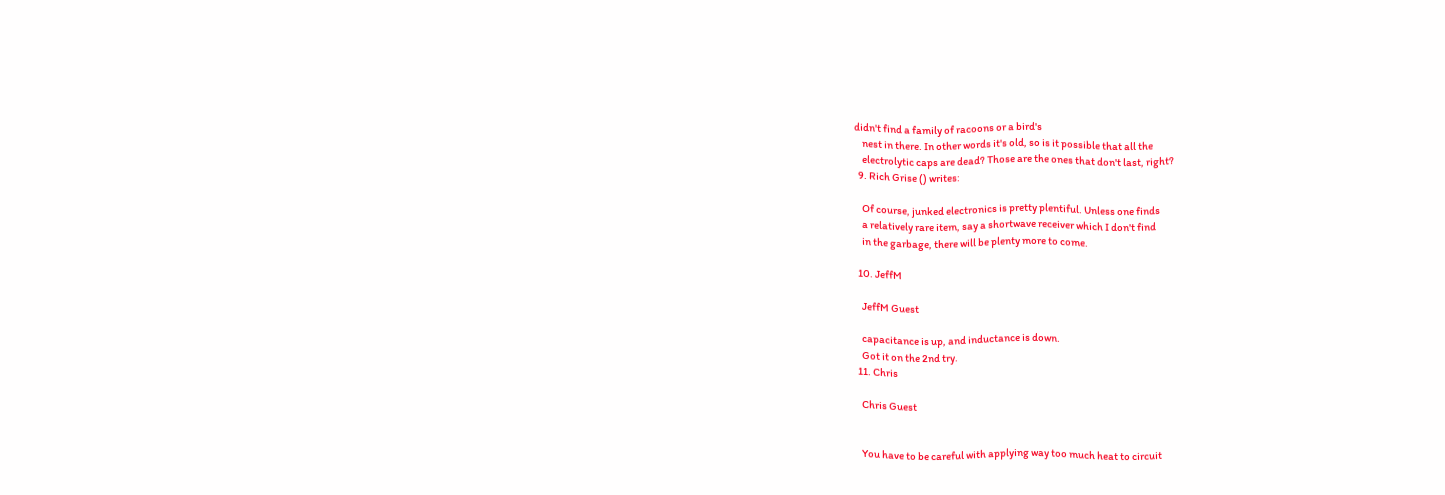didn't find a family of racoons or a bird's
    nest in there. In other words it's old, so is it possible that all the
    electrolytic caps are dead? Those are the ones that don't last, right?
  9. Rich Grise () writes:

    Of course, junked electronics is pretty plentiful. Unless one finds
    a relatively rare item, say a shortwave receiver which I don't find
    in the garbage, there will be plenty more to come.

  10. JeffM

    JeffM Guest

    capacitance is up, and inductance is down.
    Got it on the 2nd try.
  11. Chris

    Chris Guest


    You have to be careful with applying way too much heat to circuit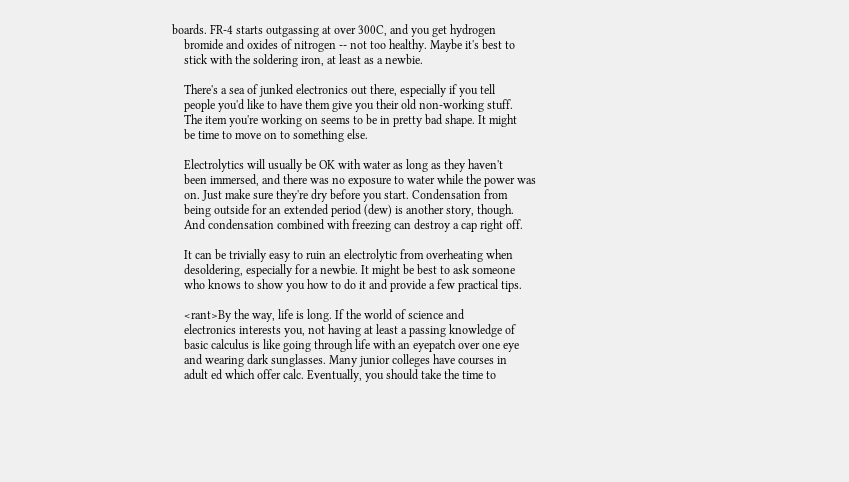boards. FR-4 starts outgassing at over 300C, and you get hydrogen
    bromide and oxides of nitrogen -- not too healthy. Maybe it's best to
    stick with the soldering iron, at least as a newbie.

    There's a sea of junked electronics out there, especially if you tell
    people you'd like to have them give you their old non-working stuff.
    The item you're working on seems to be in pretty bad shape. It might
    be time to move on to something else.

    Electrolytics will usually be OK with water as long as they haven't
    been immersed, and there was no exposure to water while the power was
    on. Just make sure they're dry before you start. Condensation from
    being outside for an extended period (dew) is another story, though.
    And condensation combined with freezing can destroy a cap right off.

    It can be trivially easy to ruin an electrolytic from overheating when
    desoldering, especially for a newbie. It might be best to ask someone
    who knows to show you how to do it and provide a few practical tips.

    <rant>By the way, life is long. If the world of science and
    electronics interests you, not having at least a passing knowledge of
    basic calculus is like going through life with an eyepatch over one eye
    and wearing dark sunglasses. Many junior colleges have courses in
    adult ed which offer calc. Eventually, you should take the time to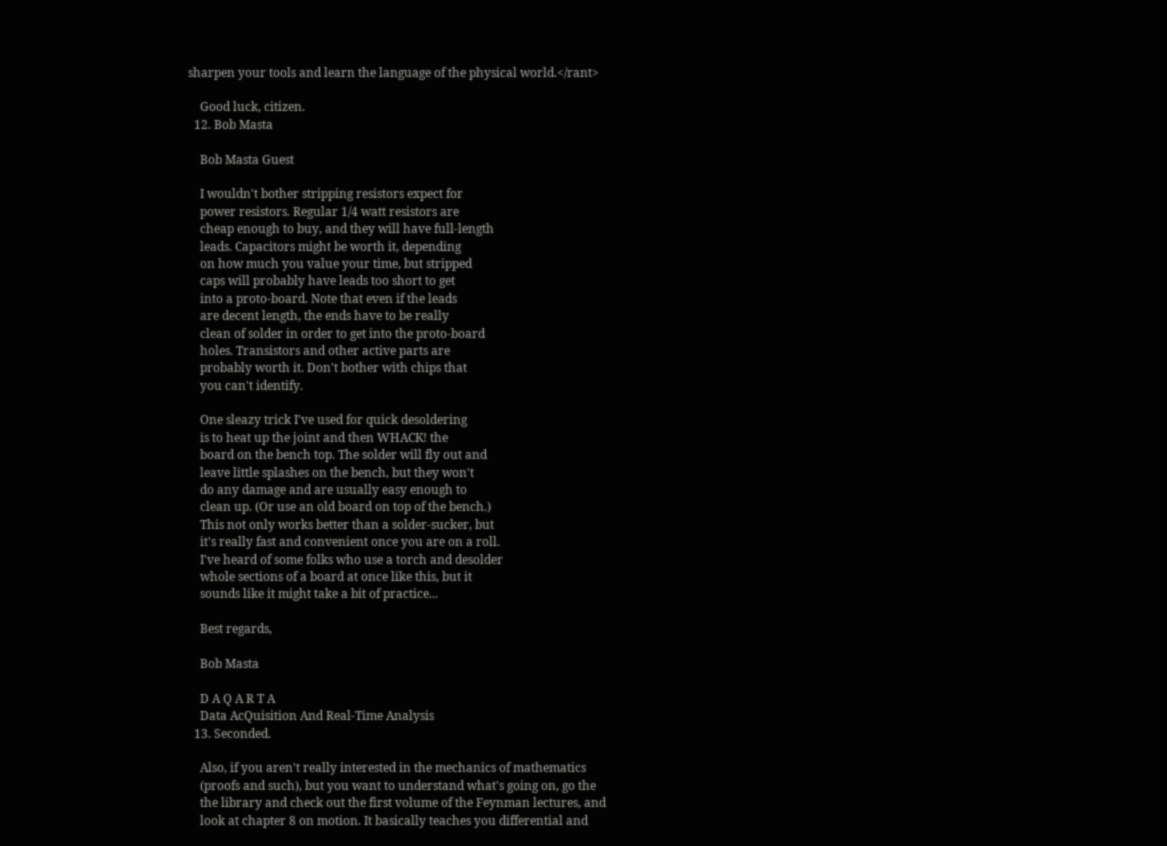sharpen your tools and learn the language of the physical world.</rant>

    Good luck, citizen.
  12. Bob Masta

    Bob Masta Guest

    I wouldn't bother stripping resistors expect for
    power resistors. Regular 1/4 watt resistors are
    cheap enough to buy, and they will have full-length
    leads. Capacitors might be worth it, depending
    on how much you value your time, but stripped
    caps will probably have leads too short to get
    into a proto-board. Note that even if the leads
    are decent length, the ends have to be really
    clean of solder in order to get into the proto-board
    holes. Transistors and other active parts are
    probably worth it. Don't bother with chips that
    you can't identify.

    One sleazy trick I've used for quick desoldering
    is to heat up the joint and then WHACK! the
    board on the bench top. The solder will fly out and
    leave little splashes on the bench, but they won't
    do any damage and are usually easy enough to
    clean up. (Or use an old board on top of the bench.)
    This not only works better than a solder-sucker, but
    it's really fast and convenient once you are on a roll.
    I've heard of some folks who use a torch and desolder
    whole sections of a board at once like this, but it
    sounds like it might take a bit of practice...

    Best regards,

    Bob Masta

    D A Q A R T A
    Data AcQuisition And Real-Time Analysis
  13. Seconded.

    Also, if you aren't really interested in the mechanics of mathematics
    (proofs and such), but you want to understand what's going on, go the
    the library and check out the first volume of the Feynman lectures, and
    look at chapter 8 on motion. It basically teaches you differential and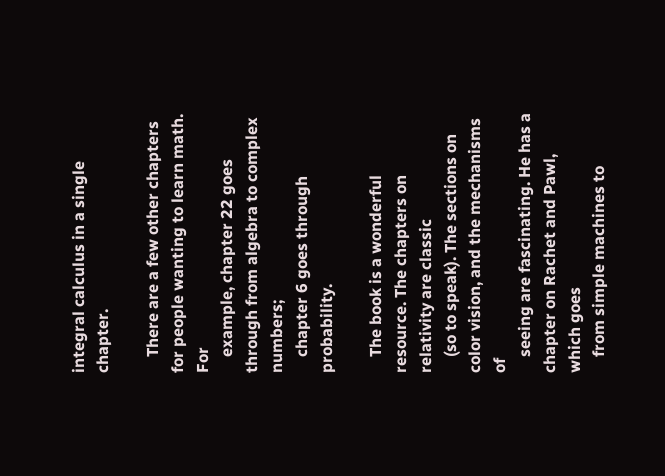integral calculus in a single chapter.

    There are a few other chapters for people wanting to learn math. For
    example, chapter 22 goes through from algebra to complex numbers;
    chapter 6 goes through probability.

    The book is a wonderful resource. The chapters on relativity are classic
    (so to speak). The sections on color vision, and the mechanisms of
    seeing are fascinating. He has a chapter on Rachet and Pawl, which goes
    from simple machines to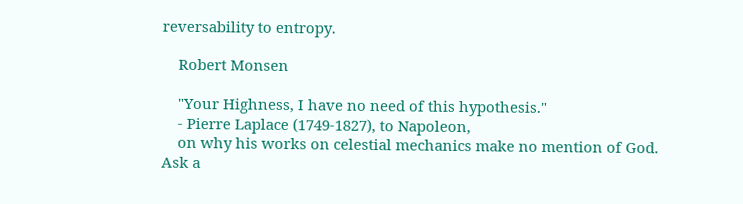reversability to entropy.

    Robert Monsen

    "Your Highness, I have no need of this hypothesis."
    - Pierre Laplace (1749-1827), to Napoleon,
    on why his works on celestial mechanics make no mention of God.
Ask a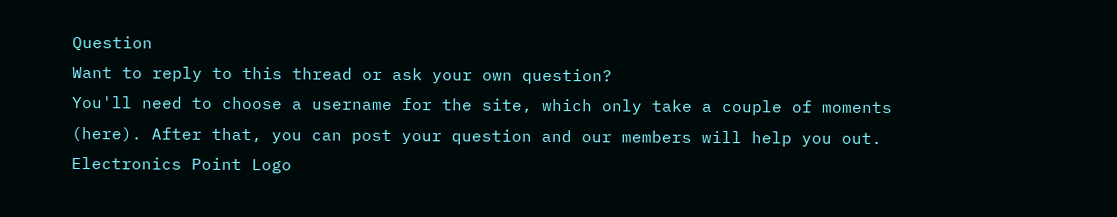Question
Want to reply to this thread or ask your own question?
You'll need to choose a username for the site, which only take a couple of moments (here). After that, you can post your question and our members will help you out.
Electronics Point Logo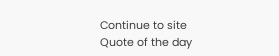Continue to site
Quote of the day